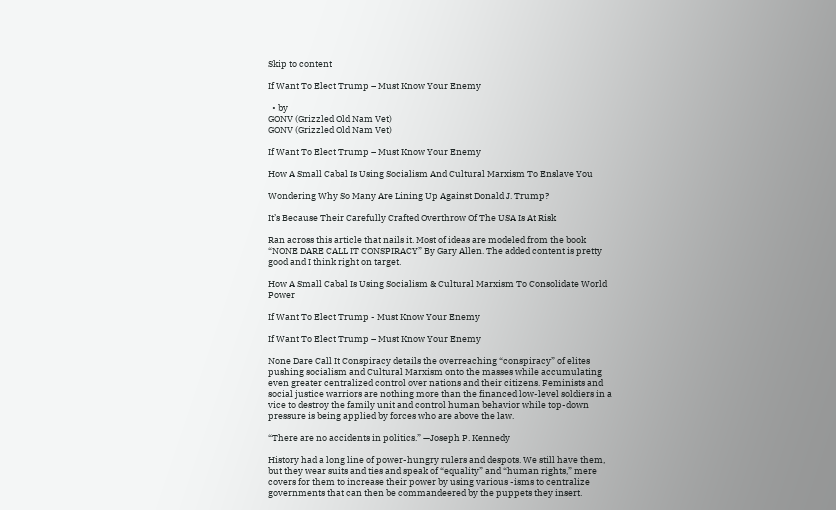Skip to content

If Want To Elect Trump – Must Know Your Enemy

  • by
GONV (Grizzled Old Nam Vet)
GONV (Grizzled Old Nam Vet)

If Want To Elect Trump – Must Know Your Enemy

How A Small Cabal Is Using Socialism And Cultural Marxism To Enslave You

Wondering Why So Many Are Lining Up Against Donald J. Trump?

It’s Because Their Carefully Crafted Overthrow Of The USA Is At Risk

Ran across this article that nails it. Most of ideas are modeled from the book “NONE DARE CALL IT CONSPIRACY” By Gary Allen. The added content is pretty good and I think right on target.

How A Small Cabal Is Using Socialism & Cultural Marxism To Consolidate World Power

If Want To Elect Trump - Must Know Your Enemy

If Want To Elect Trump – Must Know Your Enemy

None Dare Call It Conspiracy details the overreaching “conspiracy” of elites pushing socialism and Cultural Marxism onto the masses while accumulating even greater centralized control over nations and their citizens. Feminists and social justice warriors are nothing more than the financed low-level soldiers in a vice to destroy the family unit and control human behavior while top-down pressure is being applied by forces who are above the law.

“There are no accidents in politics.” —Joseph P. Kennedy

History had a long line of power-hungry rulers and despots. We still have them, but they wear suits and ties and speak of “equality” and “human rights,” mere covers for them to increase their power by using various -isms to centralize governments that can then be commandeered by the puppets they insert.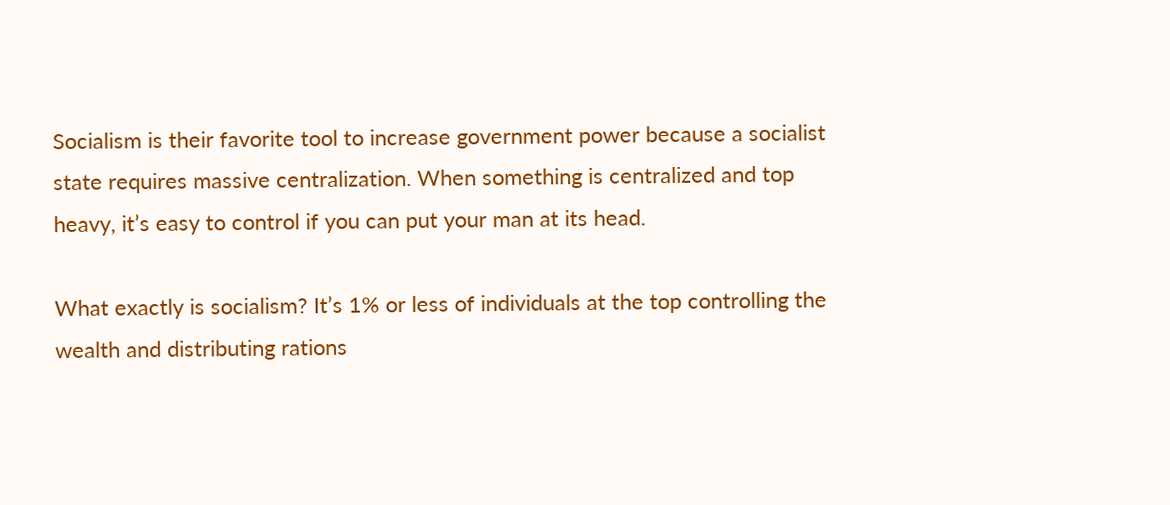Socialism is their favorite tool to increase government power because a socialist state requires massive centralization. When something is centralized and top heavy, it’s easy to control if you can put your man at its head.

What exactly is socialism? It’s 1% or less of individuals at the top controlling the wealth and distributing rations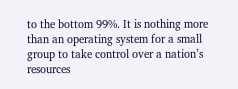to the bottom 99%. It is nothing more than an operating system for a small group to take control over a nation’s resources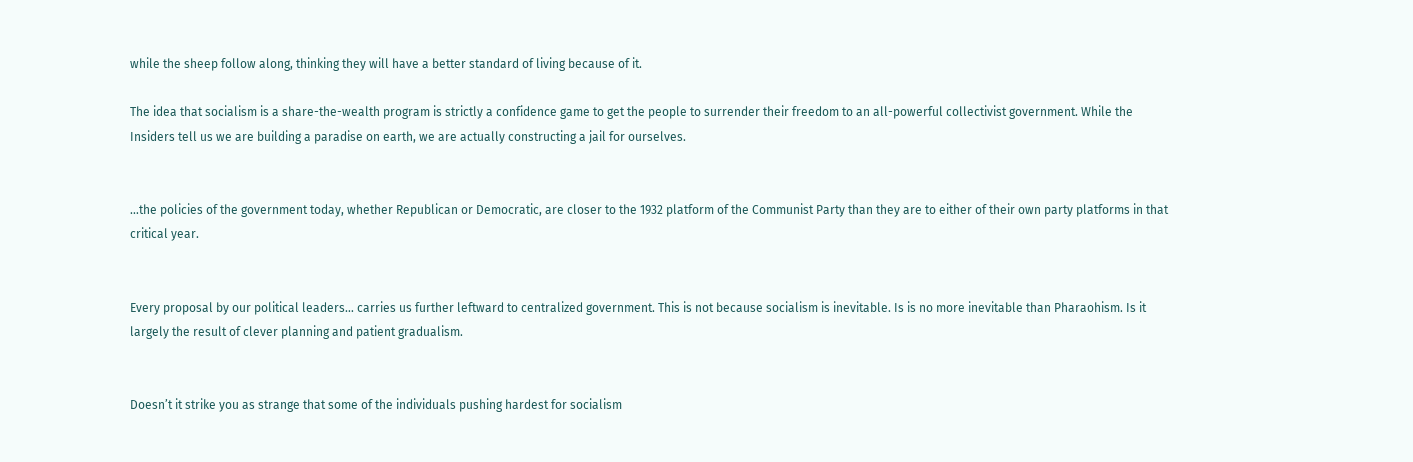while the sheep follow along, thinking they will have a better standard of living because of it.

The idea that socialism is a share-the-wealth program is strictly a confidence game to get the people to surrender their freedom to an all-powerful collectivist government. While the Insiders tell us we are building a paradise on earth, we are actually constructing a jail for ourselves.


…the policies of the government today, whether Republican or Democratic, are closer to the 1932 platform of the Communist Party than they are to either of their own party platforms in that critical year.


Every proposal by our political leaders… carries us further leftward to centralized government. This is not because socialism is inevitable. Is is no more inevitable than Pharaohism. Is it largely the result of clever planning and patient gradualism.


Doesn’t it strike you as strange that some of the individuals pushing hardest for socialism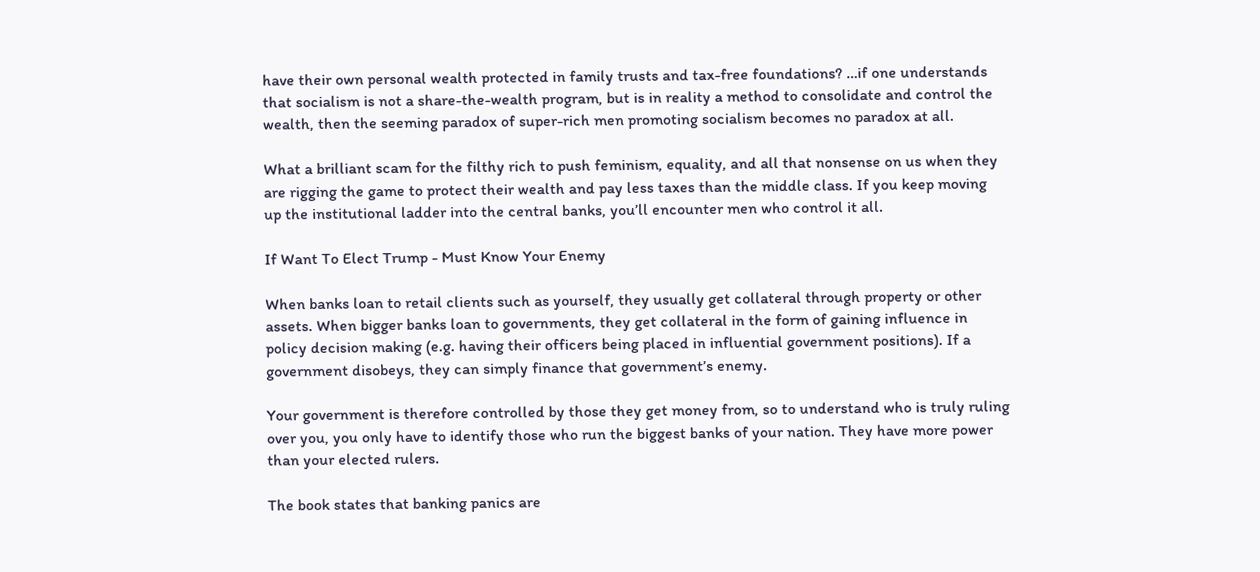have their own personal wealth protected in family trusts and tax-free foundations? …if one understands that socialism is not a share-the-wealth program, but is in reality a method to consolidate and control the wealth, then the seeming paradox of super-rich men promoting socialism becomes no paradox at all.

What a brilliant scam for the filthy rich to push feminism, equality, and all that nonsense on us when they are rigging the game to protect their wealth and pay less taxes than the middle class. If you keep moving up the institutional ladder into the central banks, you’ll encounter men who control it all.

If Want To Elect Trump - Must Know Your Enemy

When banks loan to retail clients such as yourself, they usually get collateral through property or other assets. When bigger banks loan to governments, they get collateral in the form of gaining influence in policy decision making (e.g. having their officers being placed in influential government positions). If a government disobeys, they can simply finance that government’s enemy.

Your government is therefore controlled by those they get money from, so to understand who is truly ruling over you, you only have to identify those who run the biggest banks of your nation. They have more power than your elected rulers.

The book states that banking panics are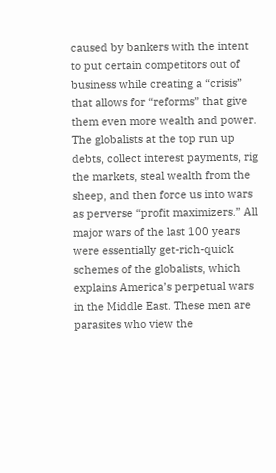caused by bankers with the intent to put certain competitors out of business while creating a “crisis” that allows for “reforms” that give them even more wealth and power. The globalists at the top run up debts, collect interest payments, rig the markets, steal wealth from the sheep, and then force us into wars as perverse “profit maximizers.” All major wars of the last 100 years were essentially get-rich-quick schemes of the globalists, which explains America’s perpetual wars in the Middle East. These men are parasites who view the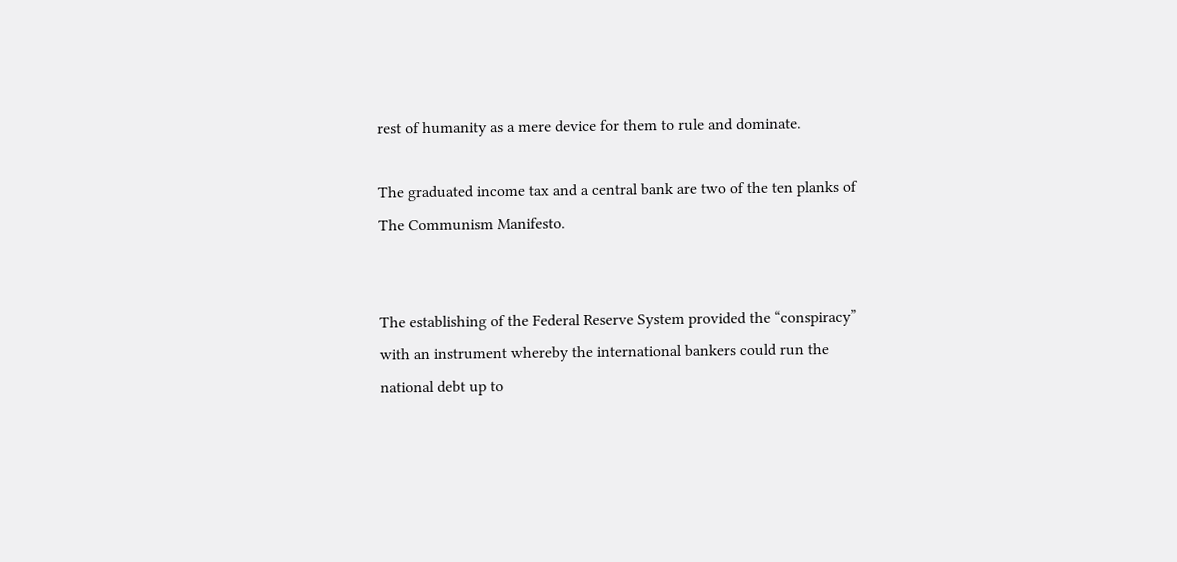rest of humanity as a mere device for them to rule and dominate.

The graduated income tax and a central bank are two of the ten planks of The Communism Manifesto.


The establishing of the Federal Reserve System provided the “conspiracy” with an instrument whereby the international bankers could run the national debt up to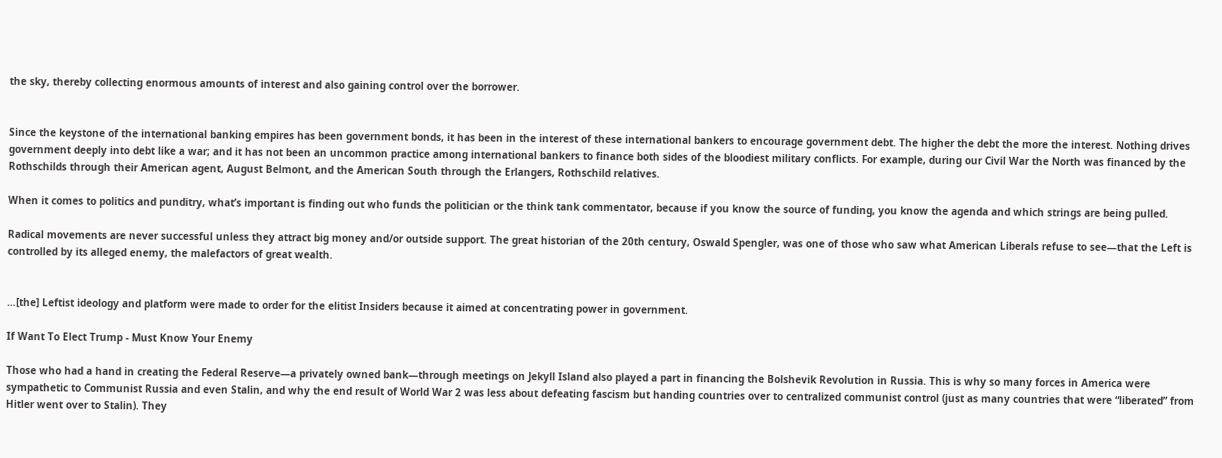the sky, thereby collecting enormous amounts of interest and also gaining control over the borrower.


Since the keystone of the international banking empires has been government bonds, it has been in the interest of these international bankers to encourage government debt. The higher the debt the more the interest. Nothing drives government deeply into debt like a war; and it has not been an uncommon practice among international bankers to finance both sides of the bloodiest military conflicts. For example, during our Civil War the North was financed by the Rothschilds through their American agent, August Belmont, and the American South through the Erlangers, Rothschild relatives.

When it comes to politics and punditry, what’s important is finding out who funds the politician or the think tank commentator, because if you know the source of funding, you know the agenda and which strings are being pulled.

Radical movements are never successful unless they attract big money and/or outside support. The great historian of the 20th century, Oswald Spengler, was one of those who saw what American Liberals refuse to see—that the Left is controlled by its alleged enemy, the malefactors of great wealth.


…[the] Leftist ideology and platform were made to order for the elitist Insiders because it aimed at concentrating power in government.

If Want To Elect Trump - Must Know Your Enemy

Those who had a hand in creating the Federal Reserve—a privately owned bank—through meetings on Jekyll Island also played a part in financing the Bolshevik Revolution in Russia. This is why so many forces in America were sympathetic to Communist Russia and even Stalin, and why the end result of World War 2 was less about defeating fascism but handing countries over to centralized communist control (just as many countries that were “liberated” from Hitler went over to Stalin). They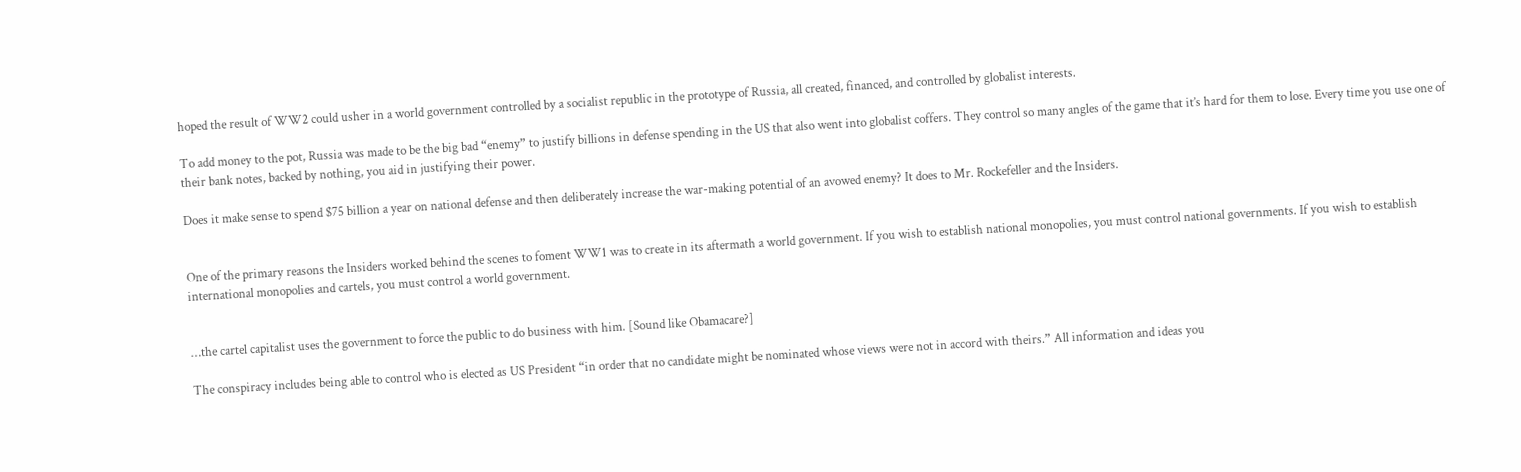hoped the result of WW2 could usher in a world government controlled by a socialist republic in the prototype of Russia, all created, financed, and controlled by globalist interests.

To add money to the pot, Russia was made to be the big bad “enemy” to justify billions in defense spending in the US that also went into globalist coffers. They control so many angles of the game that it’s hard for them to lose. Every time you use one of their bank notes, backed by nothing, you aid in justifying their power.

Does it make sense to spend $75 billion a year on national defense and then deliberately increase the war-making potential of an avowed enemy? It does to Mr. Rockefeller and the Insiders.


One of the primary reasons the Insiders worked behind the scenes to foment WW1 was to create in its aftermath a world government. If you wish to establish national monopolies, you must control national governments. If you wish to establish international monopolies and cartels, you must control a world government.


…the cartel capitalist uses the government to force the public to do business with him. [Sound like Obamacare?]

The conspiracy includes being able to control who is elected as US President “in order that no candidate might be nominated whose views were not in accord with theirs.” All information and ideas you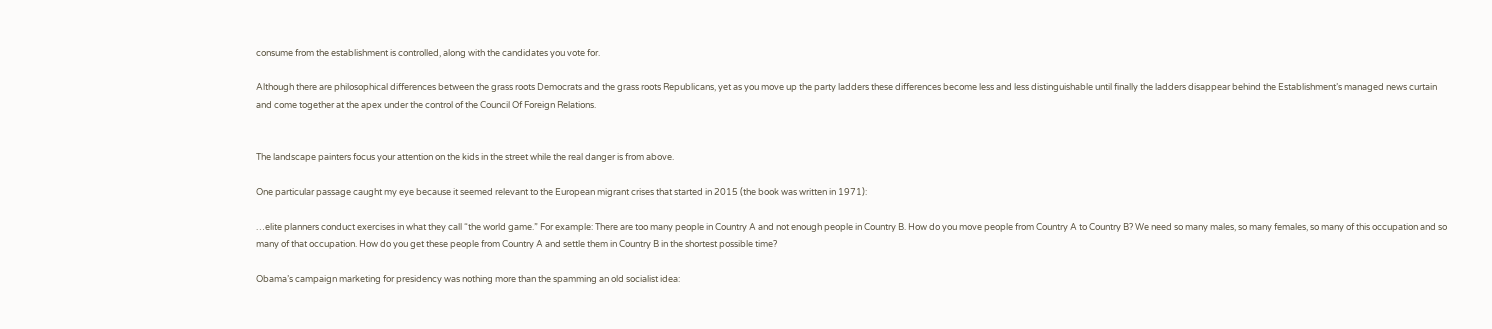consume from the establishment is controlled, along with the candidates you vote for.

Although there are philosophical differences between the grass roots Democrats and the grass roots Republicans, yet as you move up the party ladders these differences become less and less distinguishable until finally the ladders disappear behind the Establishment’s managed news curtain and come together at the apex under the control of the Council Of Foreign Relations.


The landscape painters focus your attention on the kids in the street while the real danger is from above.

One particular passage caught my eye because it seemed relevant to the European migrant crises that started in 2015 (the book was written in 1971):

…elite planners conduct exercises in what they call “the world game.” For example: There are too many people in Country A and not enough people in Country B. How do you move people from Country A to Country B? We need so many males, so many females, so many of this occupation and so many of that occupation. How do you get these people from Country A and settle them in Country B in the shortest possible time?

Obama’s campaign marketing for presidency was nothing more than the spamming an old socialist idea: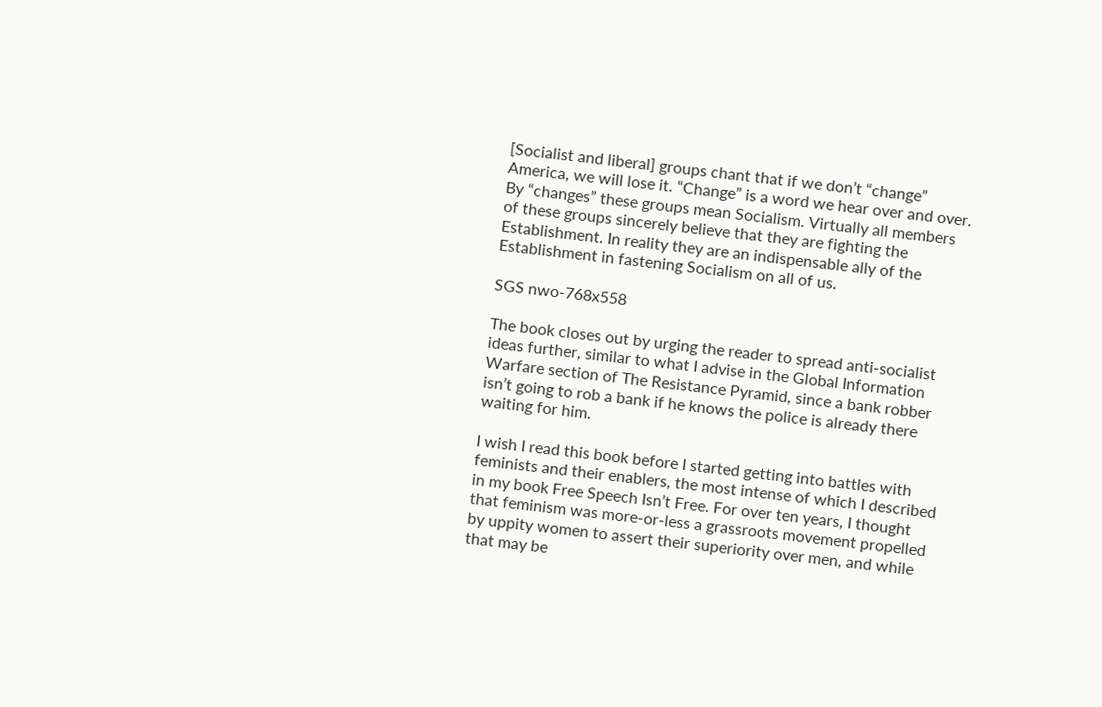[Socialist and liberal] groups chant that if we don’t “change” America, we will lose it. “Change” is a word we hear over and over. By “changes” these groups mean Socialism. Virtually all members of these groups sincerely believe that they are fighting the Establishment. In reality they are an indispensable ally of the Establishment in fastening Socialism on all of us.

SGS nwo-768x558

The book closes out by urging the reader to spread anti-socialist ideas further, similar to what I advise in the Global Information Warfare section of The Resistance Pyramid, since a bank robber isn’t going to rob a bank if he knows the police is already there waiting for him.

I wish I read this book before I started getting into battles with feminists and their enablers, the most intense of which I described in my book Free Speech Isn’t Free. For over ten years, I thought that feminism was more-or-less a grassroots movement propelled by uppity women to assert their superiority over men, and while that may be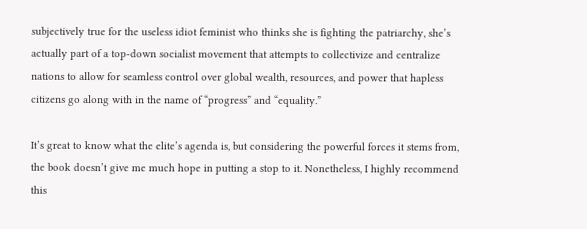subjectively true for the useless idiot feminist who thinks she is fighting the patriarchy, she’s actually part of a top-down socialist movement that attempts to collectivize and centralize nations to allow for seamless control over global wealth, resources, and power that hapless citizens go along with in the name of “progress” and “equality.”

It’s great to know what the elite’s agenda is, but considering the powerful forces it stems from, the book doesn’t give me much hope in putting a stop to it. Nonetheless, I highly recommend this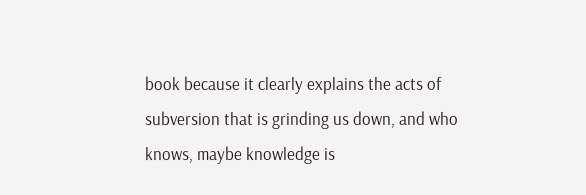book because it clearly explains the acts of subversion that is grinding us down, and who knows, maybe knowledge is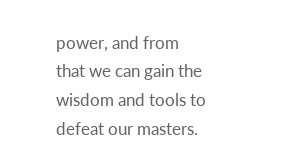power, and from that we can gain the wisdom and tools to defeat our masters.